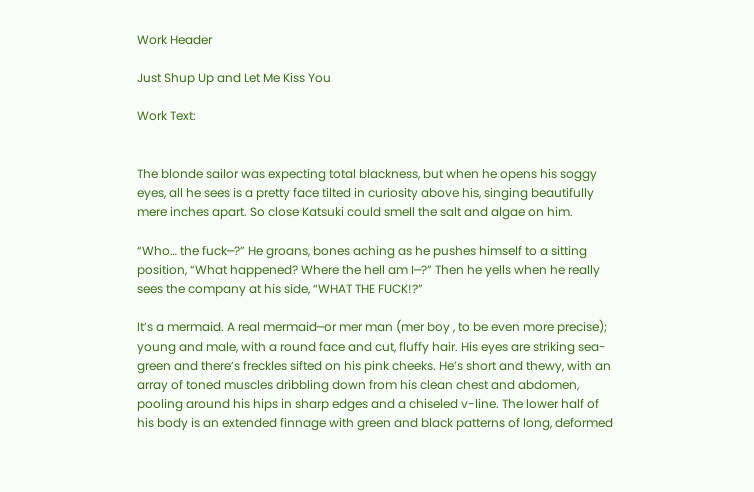Work Header

Just Shup Up and Let Me Kiss You

Work Text:


The blonde sailor was expecting total blackness, but when he opens his soggy eyes, all he sees is a pretty face tilted in curiosity above his, singing beautifully mere inches apart. So close Katsuki could smell the salt and algae on him.

“Who… the fuck─?” He groans, bones aching as he pushes himself to a sitting position, “What happened? Where the hell am I─?” Then he yells when he really sees the company at his side, “WHAT THE FUCK!?”

It’s a mermaid. A real mermaid─or mer man (mer boy , to be even more precise); young and male, with a round face and cut, fluffy hair. His eyes are striking sea-green and there’s freckles sifted on his pink cheeks. He’s short and thewy, with an array of toned muscles dribbling down from his clean chest and abdomen, pooling around his hips in sharp edges and a chiseled v-line. The lower half of his body is an extended finnage with green and black patterns of long, deformed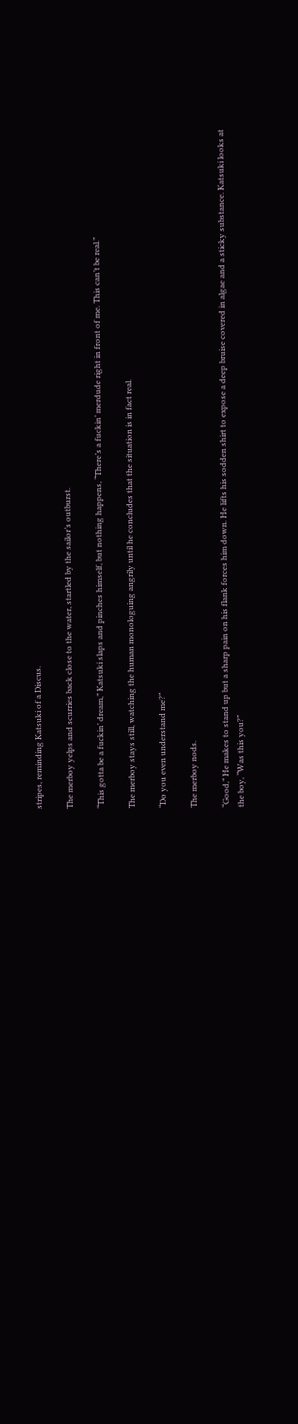stripes, reminding Katsuki of a Discus.

The merboy yelps and scurries back close to the water, startled by the sailor’s outburst.

“This gotta be a fuckin’ dream,” Katsuki slaps and pinches himself, but nothing happens, “There’s a fuckin’ merdude right in front of me. This can’t be real.”

The merboy stays still, watching the human monologuing angrily until he concludes that the situation is in fact real.

“Do you even understand me?”

The merboy nods.

“Good,” He makes to stand up but a sharp pain on his flank forces him down. He lifts his sodden shirt to expose a deep bruise covered in algae and a sticky substance. Katsuki looks at the boy, “Was this you?”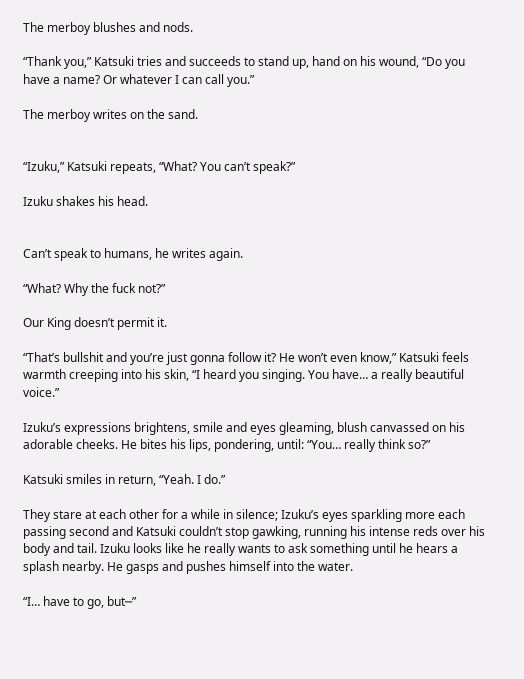The merboy blushes and nods.

“Thank you,” Katsuki tries and succeeds to stand up, hand on his wound, “Do you have a name? Or whatever I can call you.”

The merboy writes on the sand.


“Izuku,” Katsuki repeats, “What? You can’t speak?”

Izuku shakes his head.


Can’t speak to humans, he writes again.

“What? Why the fuck not?”

Our King doesn’t permit it.

“That’s bullshit and you’re just gonna follow it? He won’t even know,” Katsuki feels warmth creeping into his skin, “I heard you singing. You have… a really beautiful voice.”

Izuku’s expressions brightens, smile and eyes gleaming, blush canvassed on his adorable cheeks. He bites his lips, pondering, until: “You… really think so?”

Katsuki smiles in return, “Yeah. I do.”

They stare at each other for a while in silence; Izuku’s eyes sparkling more each passing second and Katsuki couldn’t stop gawking, running his intense reds over his body and tail. Izuku looks like he really wants to ask something until he hears a splash nearby. He gasps and pushes himself into the water.

“I… have to go, but─”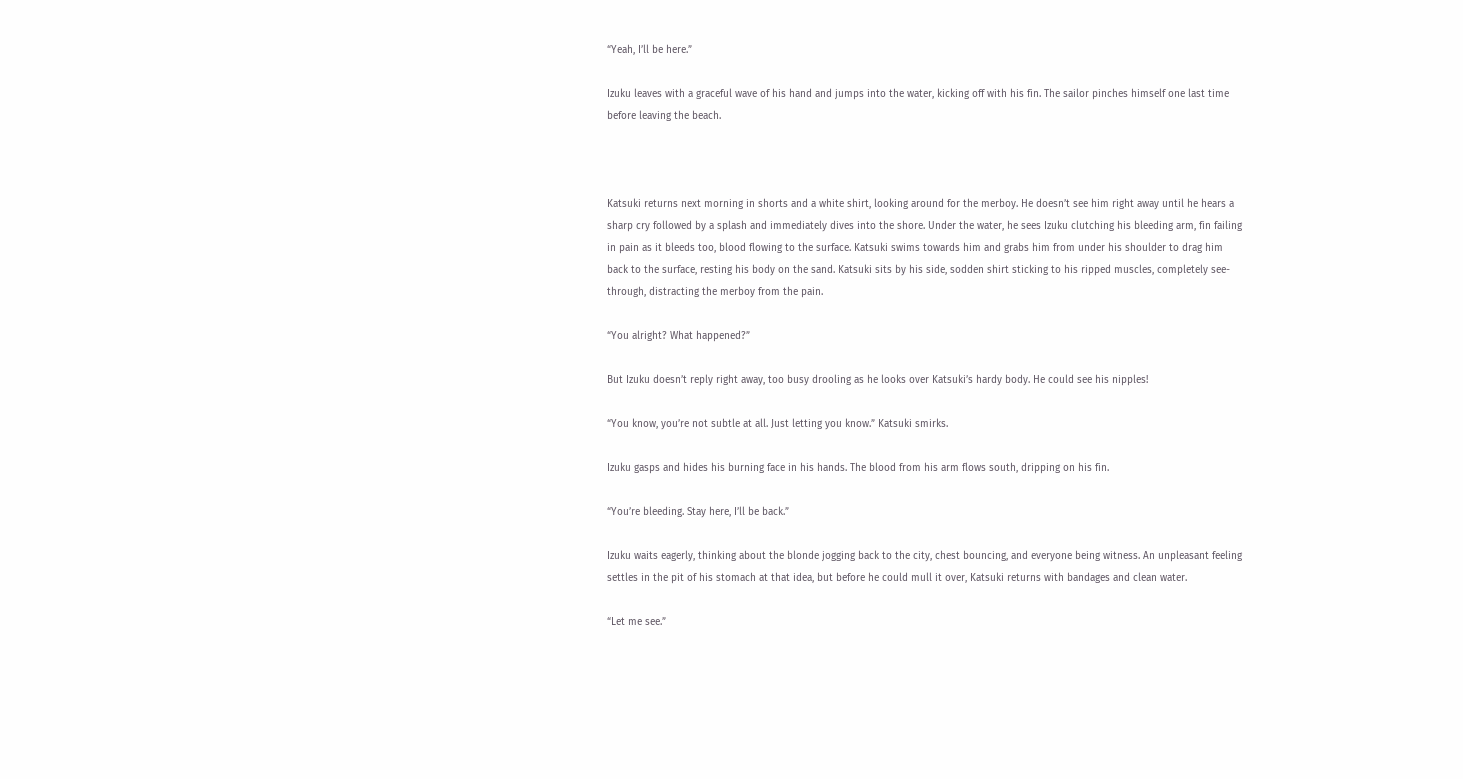“Yeah, I’ll be here.”

Izuku leaves with a graceful wave of his hand and jumps into the water, kicking off with his fin. The sailor pinches himself one last time before leaving the beach.



Katsuki returns next morning in shorts and a white shirt, looking around for the merboy. He doesn’t see him right away until he hears a sharp cry followed by a splash and immediately dives into the shore. Under the water, he sees Izuku clutching his bleeding arm, fin failing in pain as it bleeds too, blood flowing to the surface. Katsuki swims towards him and grabs him from under his shoulder to drag him back to the surface, resting his body on the sand. Katsuki sits by his side, sodden shirt sticking to his ripped muscles, completely see-through, distracting the merboy from the pain.

“You alright? What happened?”

But Izuku doesn’t reply right away, too busy drooling as he looks over Katsuki’s hardy body. He could see his nipples!

“You know, you’re not subtle at all. Just letting you know.” Katsuki smirks.

Izuku gasps and hides his burning face in his hands. The blood from his arm flows south, dripping on his fin.

“You’re bleeding. Stay here, I’ll be back.”

Izuku waits eagerly, thinking about the blonde jogging back to the city, chest bouncing, and everyone being witness. An unpleasant feeling settles in the pit of his stomach at that idea, but before he could mull it over, Katsuki returns with bandages and clean water.

“Let me see.”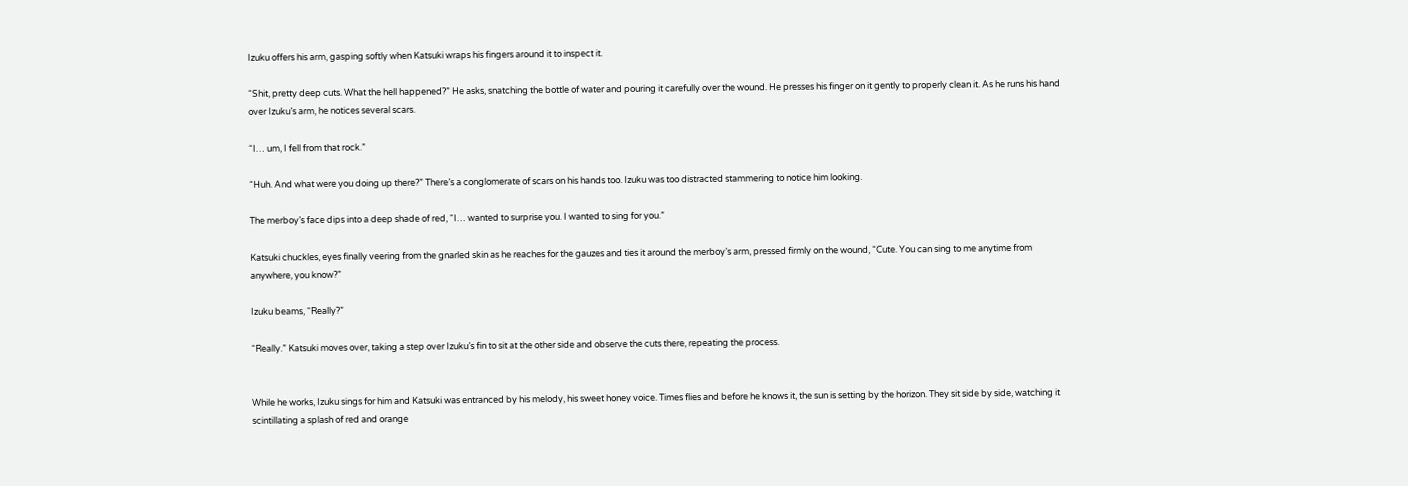Izuku offers his arm, gasping softly when Katsuki wraps his fingers around it to inspect it.

“Shit, pretty deep cuts. What the hell happened?” He asks, snatching the bottle of water and pouring it carefully over the wound. He presses his finger on it gently to properly clean it. As he runs his hand over Izuku’s arm, he notices several scars.

“I… um, I fell from that rock.”

“Huh. And what were you doing up there?” There’s a conglomerate of scars on his hands too. Izuku was too distracted stammering to notice him looking.

The merboy’s face dips into a deep shade of red, “I… wanted to surprise you. I wanted to sing for you.”

Katsuki chuckles, eyes finally veering from the gnarled skin as he reaches for the gauzes and ties it around the merboy’s arm, pressed firmly on the wound, “Cute. You can sing to me anytime from anywhere, you know?”

Izuku beams, “Really?”

“Really.” Katsuki moves over, taking a step over Izuku’s fin to sit at the other side and observe the cuts there, repeating the process.


While he works, Izuku sings for him and Katsuki was entranced by his melody, his sweet honey voice. Times flies and before he knows it, the sun is setting by the horizon. They sit side by side, watching it scintillating a splash of red and orange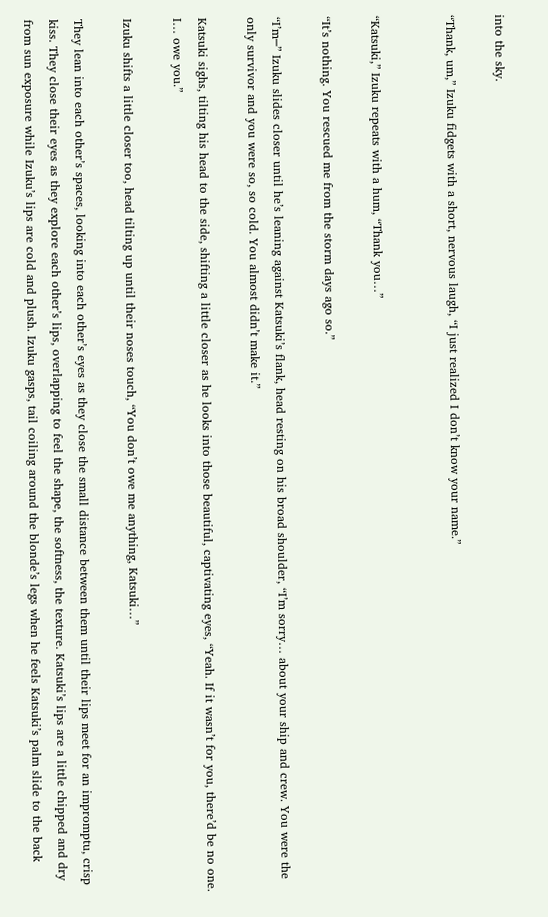into the sky.

“Thank, um,” Izuku fidgets with a short, nervous laugh, “I just realized I don’t know your name.”


“Katsuki,” Izuku repeats with a hum, “Thank you…”

“It’s nothing. You rescued me from the storm days ago so.”

“I’m─” Izuku slides closer until he’s leaning against Katsuki’s flank, head resting on his broad shoulder, “I’m sorry… about your ship and crew. You were the only survivor and you were so, so cold. You almost didn’t make it.”

Katsuki sighs, tilting his head to the side, shifting a little closer as he looks into those beautiful, captivating eyes, “Yeah. If it wasn’t for you, there’d be no one. I… owe you.”

Izuku shifts a little closer too, head tilting up until their noses touch, “You don’t owe me anything, Katsuki…”

They lean into each other’s spaces, looking into each other’s eyes as they close the small distance between them until their lips meet for an impromptu, crisp kiss. They close their eyes as they explore each other’s lips, overlapping to feel the shape, the softness, the texture. Katsuki’s lips are a little chipped and dry from sun exposure while Izuku’s lips are cold and plush. Izuku gasps, tail coiling around the blonde’s legs when he feels Katsuki’s palm slide to the back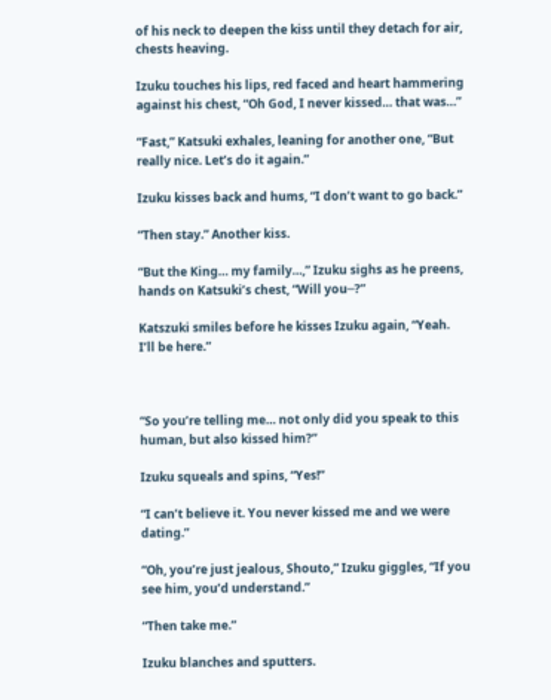of his neck to deepen the kiss until they detach for air, chests heaving.

Izuku touches his lips, red faced and heart hammering against his chest, “Oh God, I never kissed… that was…”

“Fast,” Katsuki exhales, leaning for another one, “But really nice. Let’s do it again.”

Izuku kisses back and hums, “I don’t want to go back.”

“Then stay.” Another kiss.

“But the King… my family…,” Izuku sighs as he preens, hands on Katsuki’s chest, “Will you─?”

Katszuki smiles before he kisses Izuku again, “Yeah. I’ll be here.”



“So you’re telling me… not only did you speak to this human, but also kissed him?”

Izuku squeals and spins, “Yes!”

“I can’t believe it. You never kissed me and we were dating.”

“Oh, you’re just jealous, Shouto,” Izuku giggles, “If you see him, you’d understand.”

“Then take me.”

Izuku blanches and sputters.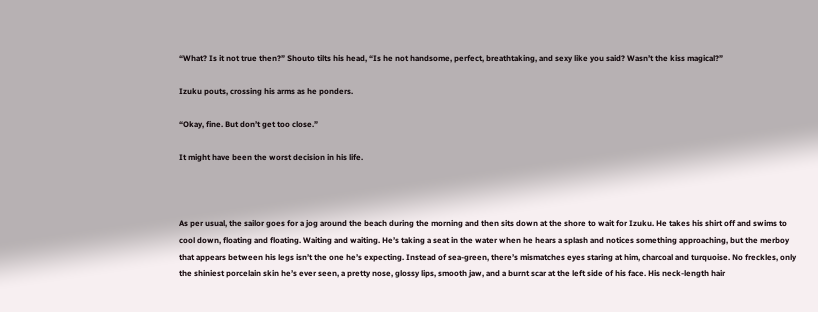“What? Is it not true then?” Shouto tilts his head, “Is he not handsome, perfect, breathtaking, and sexy like you said? Wasn’t the kiss magical?”

Izuku pouts, crossing his arms as he ponders.

“Okay, fine. But don’t get too close.”

It might have been the worst decision in his life.



As per usual, the sailor goes for a jog around the beach during the morning and then sits down at the shore to wait for Izuku. He takes his shirt off and swims to cool down, floating and floating. Waiting and waiting. He’s taking a seat in the water when he hears a splash and notices something approaching, but the merboy that appears between his legs isn’t the one he’s expecting. Instead of sea-green, there’s mismatches eyes staring at him, charcoal and turquoise. No freckles, only the shiniest porcelain skin he’s ever seen, a pretty nose, glossy lips, smooth jaw, and a burnt scar at the left side of his face. His neck-length hair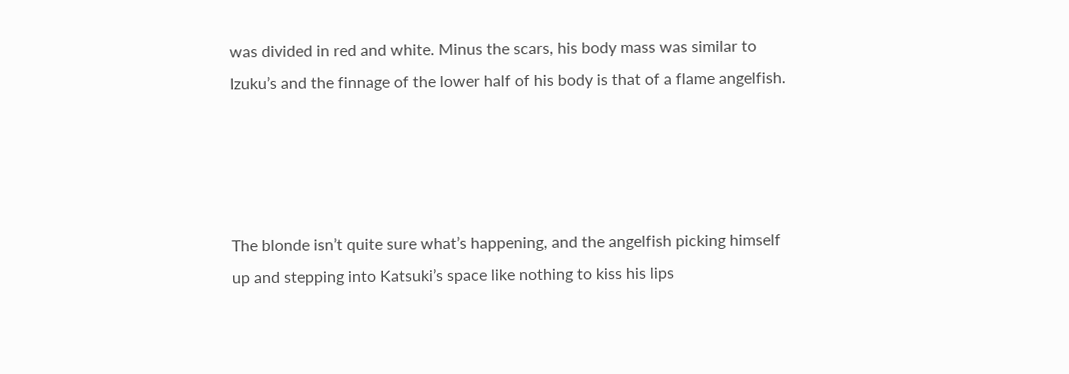was divided in red and white. Minus the scars, his body mass was similar to Izuku’s and the finnage of the lower half of his body is that of a flame angelfish.




The blonde isn’t quite sure what’s happening, and the angelfish picking himself up and stepping into Katsuki’s space like nothing to kiss his lips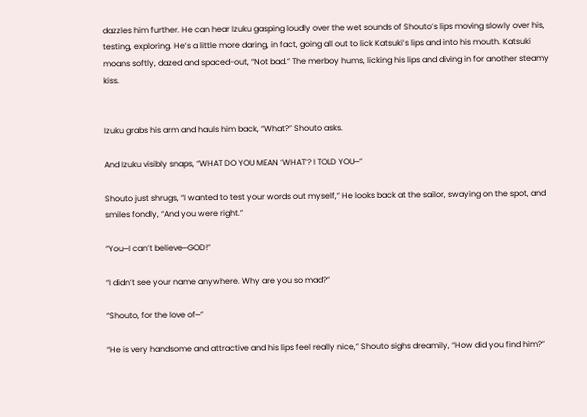dazzles him further. He can hear Izuku gasping loudly over the wet sounds of Shouto’s lips moving slowly over his, testing, exploring. He’s a little more daring, in fact, going all out to lick Katsuki’s lips and into his mouth. Katsuki moans softly, dazed and spaced-out, “Not bad.” The merboy hums, licking his lips and diving in for another steamy kiss.


Izuku grabs his arm and hauls him back, “What?” Shouto asks.

And Izuku visibly snaps, “WHAT DO YOU MEAN ‘WHAT’? I TOLD YOU─”

Shouto just shrugs, “I wanted to test your words out myself,” He looks back at the sailor, swaying on the spot, and smiles fondly, “And you were right.”

“You─I can’t believe─GOD!”

“I didn’t see your name anywhere. Why are you so mad?”

“Shouto, for the love of─”

“He is very handsome and attractive and his lips feel really nice,” Shouto sighs dreamily, “How did you find him?”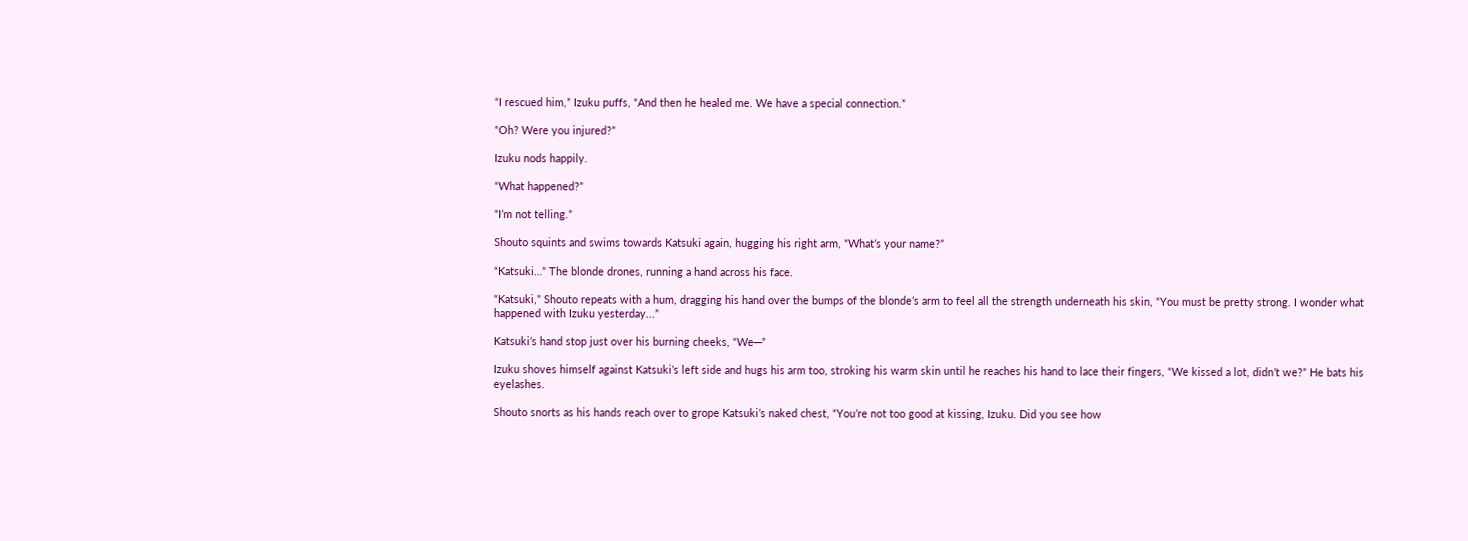“I rescued him,” Izuku puffs, “And then he healed me. We have a special connection.”

“Oh? Were you injured?”

Izuku nods happily.

“What happened?”

“I’m not telling.”

Shouto squints and swims towards Katsuki again, hugging his right arm, “What’s your name?”

“Katsuki…” The blonde drones, running a hand across his face.

“Katsuki,” Shouto repeats with a hum, dragging his hand over the bumps of the blonde’s arm to feel all the strength underneath his skin, “You must be pretty strong. I wonder what happened with Izuku yesterday...”

Katsuki’s hand stop just over his burning cheeks, “We─”

Izuku shoves himself against Katsuki’s left side and hugs his arm too, stroking his warm skin until he reaches his hand to lace their fingers, “We kissed a lot, didn’t we?” He bats his eyelashes.

Shouto snorts as his hands reach over to grope Katsuki’s naked chest, “You’re not too good at kissing, Izuku. Did you see how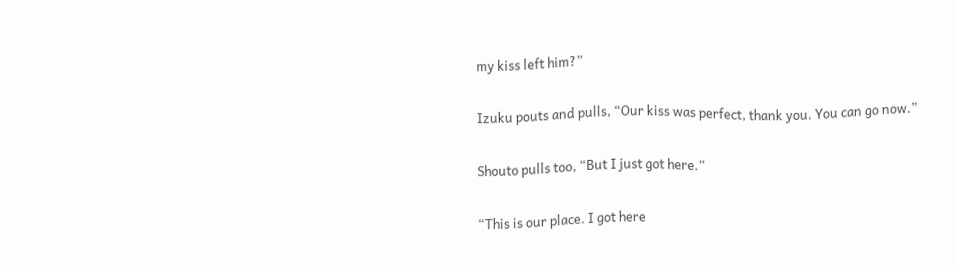my kiss left him?”

Izuku pouts and pulls, “Our kiss was perfect, thank you. You can go now.”

Shouto pulls too, “But I just got here.”

“This is our place. I got here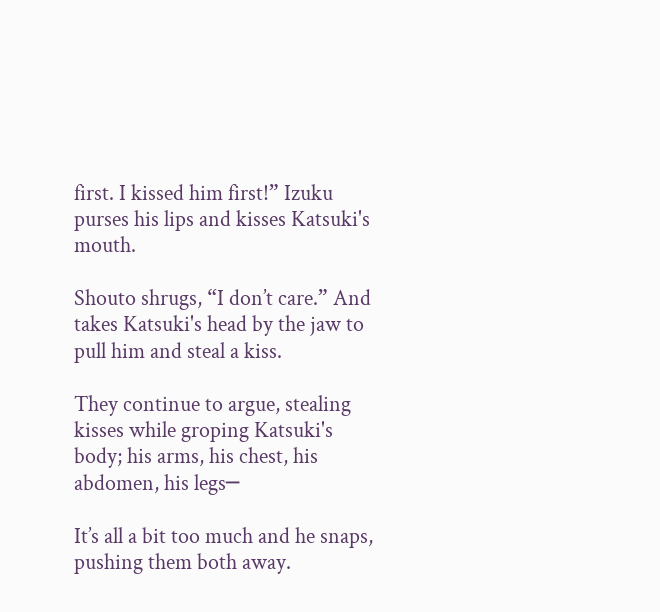first. I kissed him first!” Izuku purses his lips and kisses Katsuki's mouth.

Shouto shrugs, “I don’t care.” And takes Katsuki's head by the jaw to pull him and steal a kiss.

They continue to argue, stealing kisses while groping Katsuki's body; his arms, his chest, his abdomen, his legs─

It’s all a bit too much and he snaps, pushing them both away.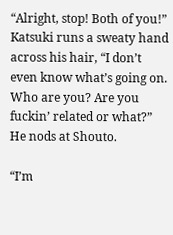“Alright, stop! Both of you!” Katsuki runs a sweaty hand across his hair, “I don’t even know what’s going on. Who are you? Are you fuckin’ related or what?” He nods at Shouto.

“I’m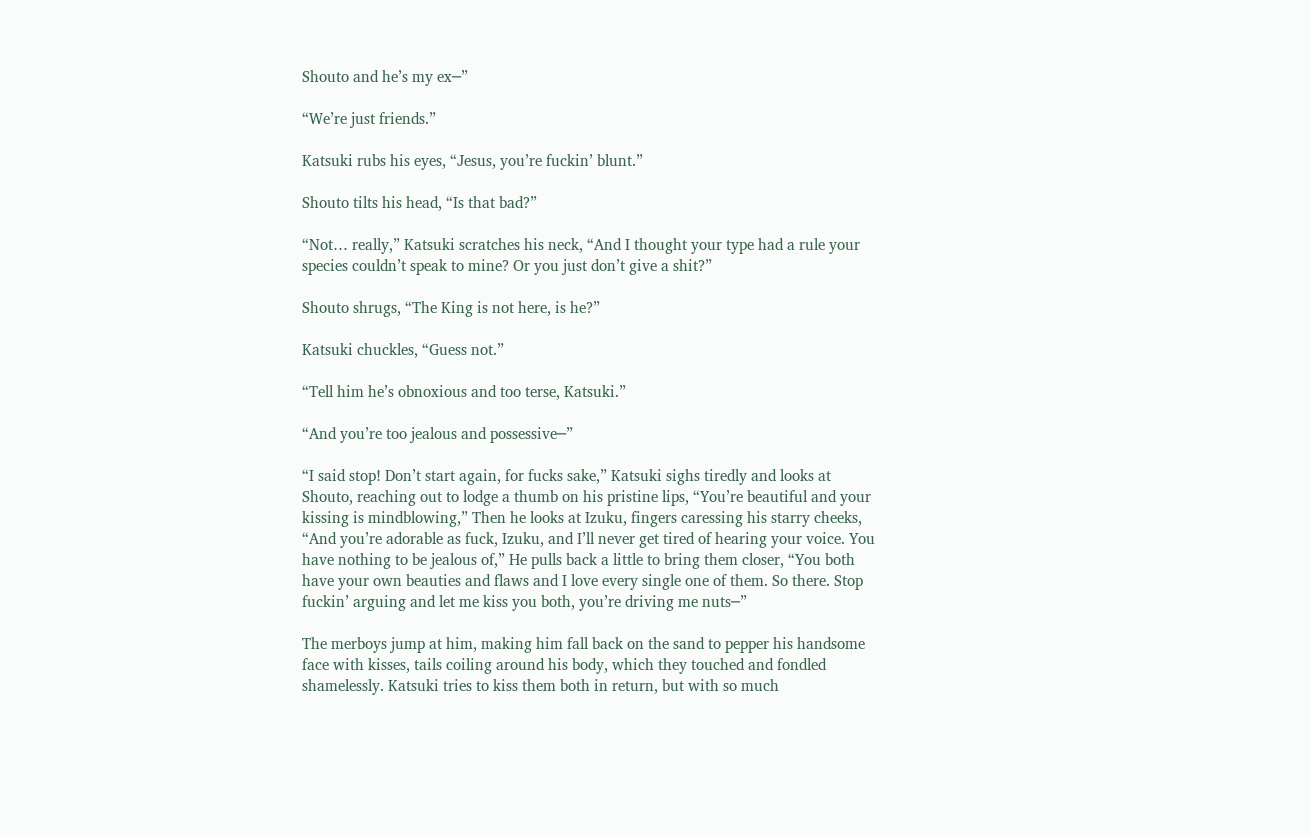Shouto and he’s my ex─”

“We’re just friends.”

Katsuki rubs his eyes, “Jesus, you’re fuckin’ blunt.”

Shouto tilts his head, “Is that bad?”

“Not… really,” Katsuki scratches his neck, “And I thought your type had a rule your species couldn’t speak to mine? Or you just don’t give a shit?”

Shouto shrugs, “The King is not here, is he?”

Katsuki chuckles, “Guess not.”

“Tell him he’s obnoxious and too terse, Katsuki.”

“And you’re too jealous and possessive─”

“I said stop! Don’t start again, for fucks sake,” Katsuki sighs tiredly and looks at Shouto, reaching out to lodge a thumb on his pristine lips, “You’re beautiful and your kissing is mindblowing,” Then he looks at Izuku, fingers caressing his starry cheeks, “And you’re adorable as fuck, Izuku, and I’ll never get tired of hearing your voice. You have nothing to be jealous of,” He pulls back a little to bring them closer, “You both have your own beauties and flaws and I love every single one of them. So there. Stop fuckin’ arguing and let me kiss you both, you’re driving me nuts─”

The merboys jump at him, making him fall back on the sand to pepper his handsome face with kisses, tails coiling around his body, which they touched and fondled shamelessly. Katsuki tries to kiss them both in return, but with so much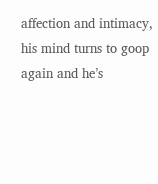affection and intimacy, his mind turns to goop again and he’s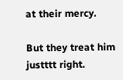at their mercy.

But they treat him justttt right.